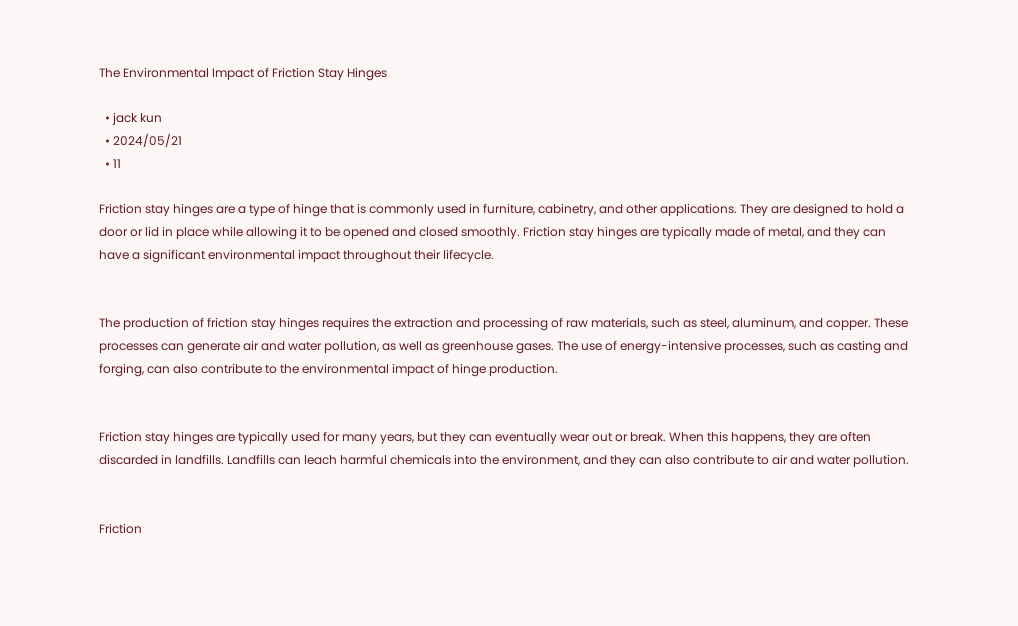The Environmental Impact of Friction Stay Hinges

  • jack kun
  • 2024/05/21
  • 11

Friction stay hinges are a type of hinge that is commonly used in furniture, cabinetry, and other applications. They are designed to hold a door or lid in place while allowing it to be opened and closed smoothly. Friction stay hinges are typically made of metal, and they can have a significant environmental impact throughout their lifecycle.


The production of friction stay hinges requires the extraction and processing of raw materials, such as steel, aluminum, and copper. These processes can generate air and water pollution, as well as greenhouse gases. The use of energy-intensive processes, such as casting and forging, can also contribute to the environmental impact of hinge production.


Friction stay hinges are typically used for many years, but they can eventually wear out or break. When this happens, they are often discarded in landfills. Landfills can leach harmful chemicals into the environment, and they can also contribute to air and water pollution.


Friction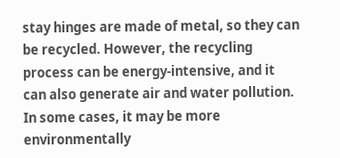stay hinges are made of metal, so they can be recycled. However, the recycling process can be energy-intensive, and it can also generate air and water pollution. In some cases, it may be more environmentally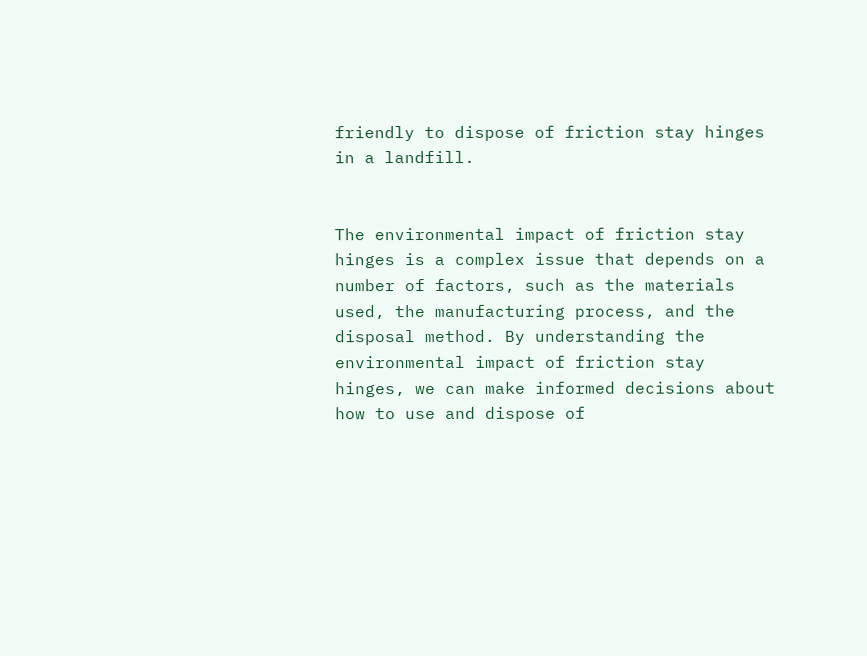friendly to dispose of friction stay hinges in a landfill.


The environmental impact of friction stay hinges is a complex issue that depends on a number of factors, such as the materials used, the manufacturing process, and the disposal method. By understanding the environmental impact of friction stay hinges, we can make informed decisions about how to use and dispose of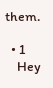them.

  • 1
    Hey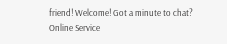friend! Welcome! Got a minute to chat?
Online Service